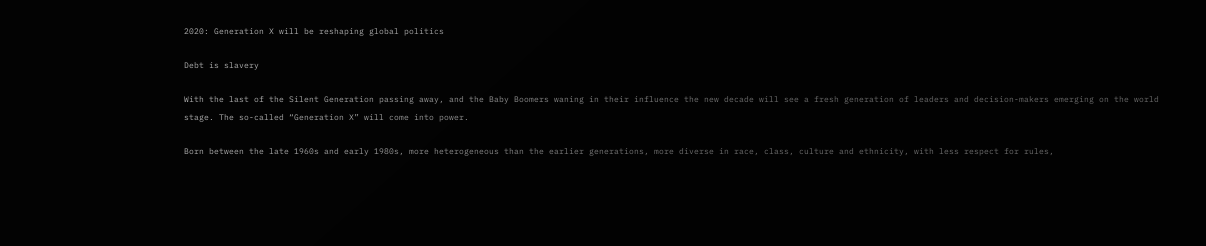2020: Generation X will be reshaping global politics

Debt is slavery

With the last of the Silent Generation passing away, and the Baby Boomers waning in their influence the new decade will see a fresh generation of leaders and decision-makers emerging on the world stage. The so-called “Generation X” will come into power.

Born between the late 1960s and early 1980s, more heterogeneous than the earlier generations, more diverse in race, class, culture and ethnicity, with less respect for rules,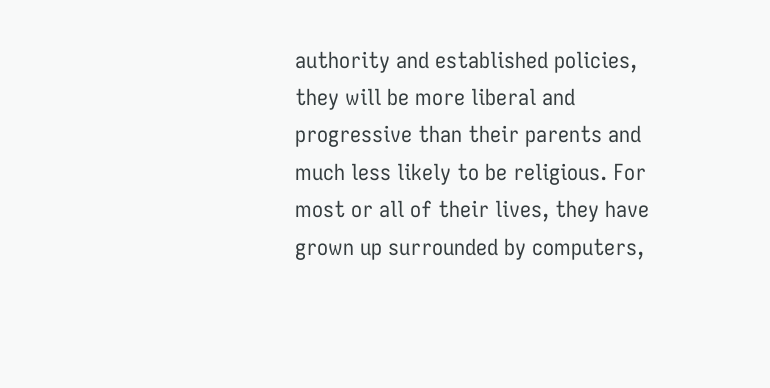authority and established policies, they will be more liberal and progressive than their parents and much less likely to be religious. For most or all of their lives, they have grown up surrounded by computers,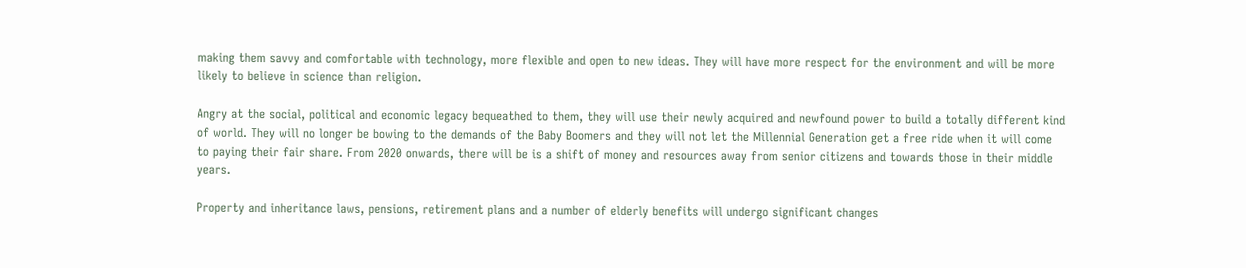making them savvy and comfortable with technology, more flexible and open to new ideas. They will have more respect for the environment and will be more likely to believe in science than religion.

Angry at the social, political and economic legacy bequeathed to them, they will use their newly acquired and newfound power to build a totally different kind of world. They will no longer be bowing to the demands of the Baby Boomers and they will not let the Millennial Generation get a free ride when it will come to paying their fair share. From 2020 onwards, there will be is a shift of money and resources away from senior citizens and towards those in their middle years.

Property and inheritance laws, pensions, retirement plans and a number of elderly benefits will undergo significant changes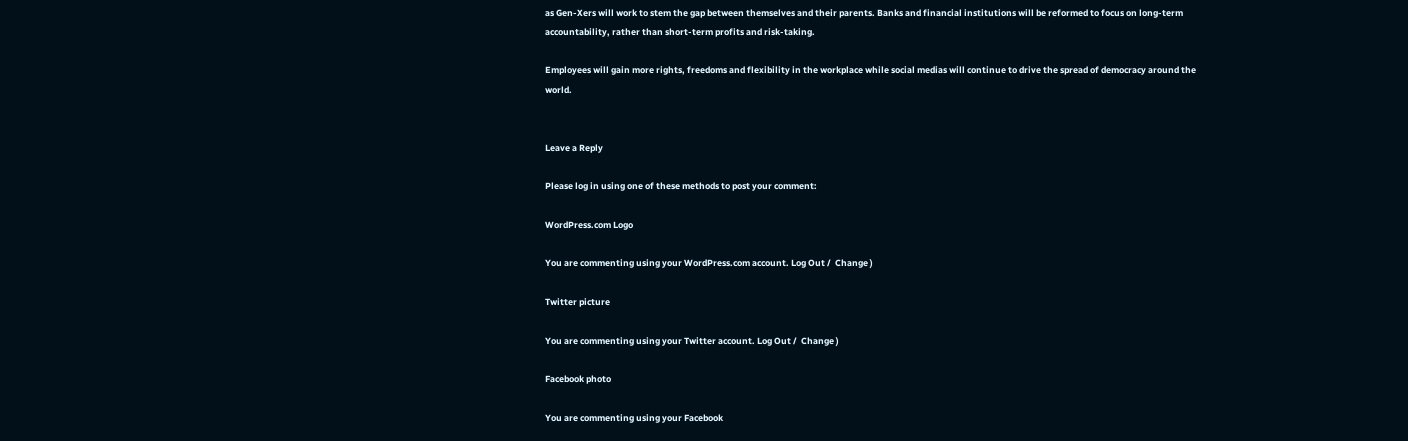as Gen-Xers will work to stem the gap between themselves and their parents. Banks and financial institutions will be reformed to focus on long-term accountability, rather than short-term profits and risk-taking.

Employees will gain more rights, freedoms and flexibility in the workplace while social medias will continue to drive the spread of democracy around the world.


Leave a Reply

Please log in using one of these methods to post your comment:

WordPress.com Logo

You are commenting using your WordPress.com account. Log Out /  Change )

Twitter picture

You are commenting using your Twitter account. Log Out /  Change )

Facebook photo

You are commenting using your Facebook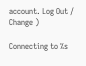account. Log Out /  Change )

Connecting to %s